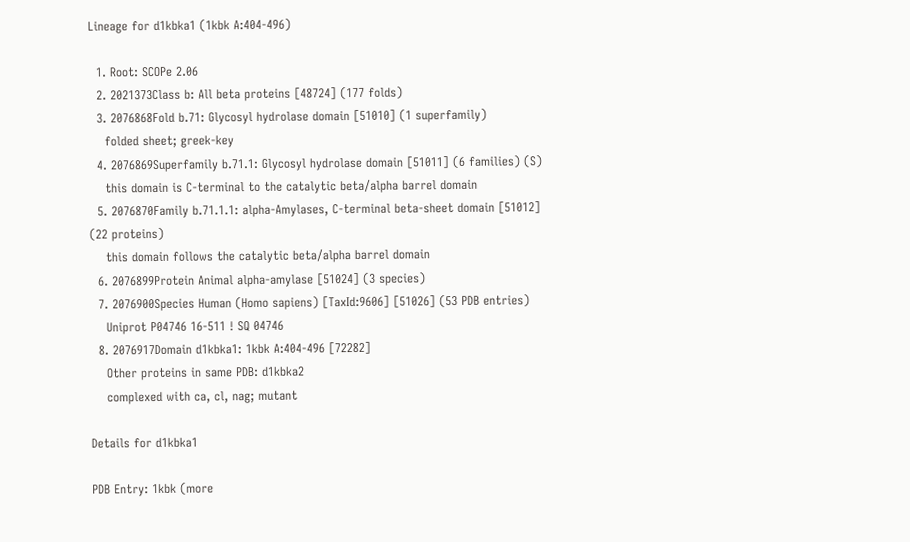Lineage for d1kbka1 (1kbk A:404-496)

  1. Root: SCOPe 2.06
  2. 2021373Class b: All beta proteins [48724] (177 folds)
  3. 2076868Fold b.71: Glycosyl hydrolase domain [51010] (1 superfamily)
    folded sheet; greek-key
  4. 2076869Superfamily b.71.1: Glycosyl hydrolase domain [51011] (6 families) (S)
    this domain is C-terminal to the catalytic beta/alpha barrel domain
  5. 2076870Family b.71.1.1: alpha-Amylases, C-terminal beta-sheet domain [51012] (22 proteins)
    this domain follows the catalytic beta/alpha barrel domain
  6. 2076899Protein Animal alpha-amylase [51024] (3 species)
  7. 2076900Species Human (Homo sapiens) [TaxId:9606] [51026] (53 PDB entries)
    Uniprot P04746 16-511 ! SQ 04746
  8. 2076917Domain d1kbka1: 1kbk A:404-496 [72282]
    Other proteins in same PDB: d1kbka2
    complexed with ca, cl, nag; mutant

Details for d1kbka1

PDB Entry: 1kbk (more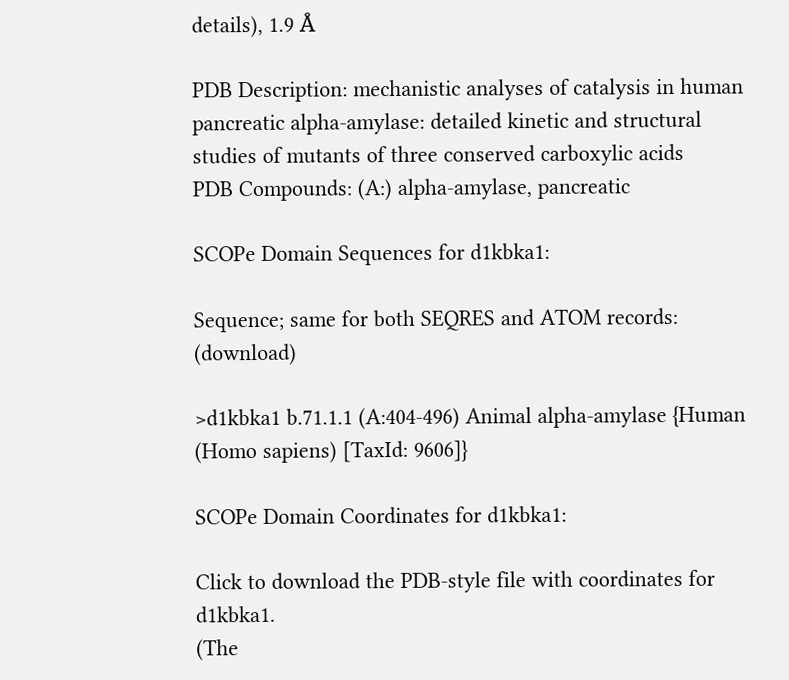details), 1.9 Å

PDB Description: mechanistic analyses of catalysis in human pancreatic alpha-amylase: detailed kinetic and structural studies of mutants of three conserved carboxylic acids
PDB Compounds: (A:) alpha-amylase, pancreatic

SCOPe Domain Sequences for d1kbka1:

Sequence; same for both SEQRES and ATOM records: (download)

>d1kbka1 b.71.1.1 (A:404-496) Animal alpha-amylase {Human (Homo sapiens) [TaxId: 9606]}

SCOPe Domain Coordinates for d1kbka1:

Click to download the PDB-style file with coordinates for d1kbka1.
(The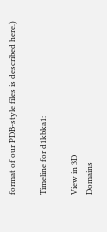format of our PDB-style files is described here.)

Timeline for d1kbka1:

View in 3D
Domains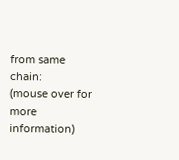from same chain:
(mouse over for more information)